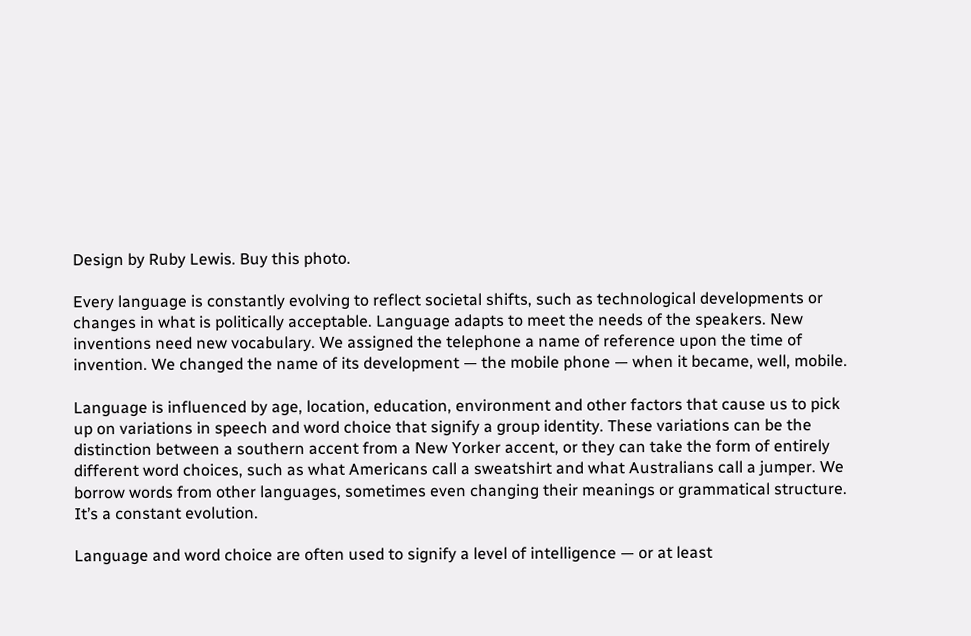Design by Ruby Lewis. Buy this photo.

Every language is constantly evolving to reflect societal shifts, such as technological developments or changes in what is politically acceptable. Language adapts to meet the needs of the speakers. New inventions need new vocabulary. We assigned the telephone a name of reference upon the time of invention. We changed the name of its development — the mobile phone — when it became, well, mobile.

Language is influenced by age, location, education, environment and other factors that cause us to pick up on variations in speech and word choice that signify a group identity. These variations can be the distinction between a southern accent from a New Yorker accent, or they can take the form of entirely different word choices, such as what Americans call a sweatshirt and what Australians call a jumper. We borrow words from other languages, sometimes even changing their meanings or grammatical structure. It’s a constant evolution.

Language and word choice are often used to signify a level of intelligence — or at least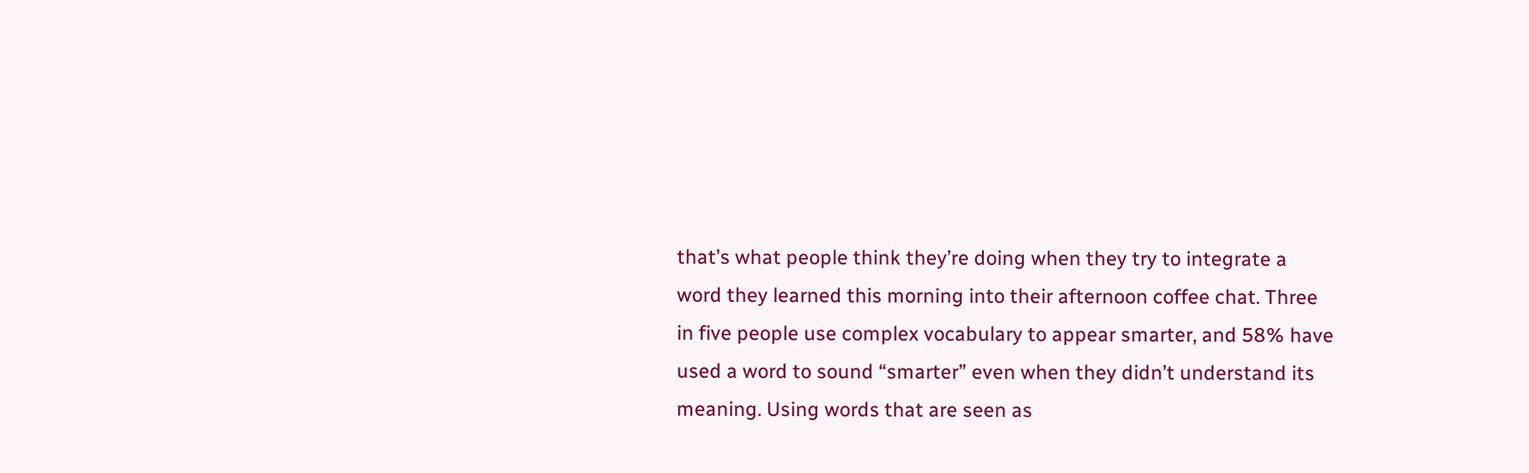that’s what people think they’re doing when they try to integrate a word they learned this morning into their afternoon coffee chat. Three in five people use complex vocabulary to appear smarter, and 58% have used a word to sound “smarter” even when they didn’t understand its meaning. Using words that are seen as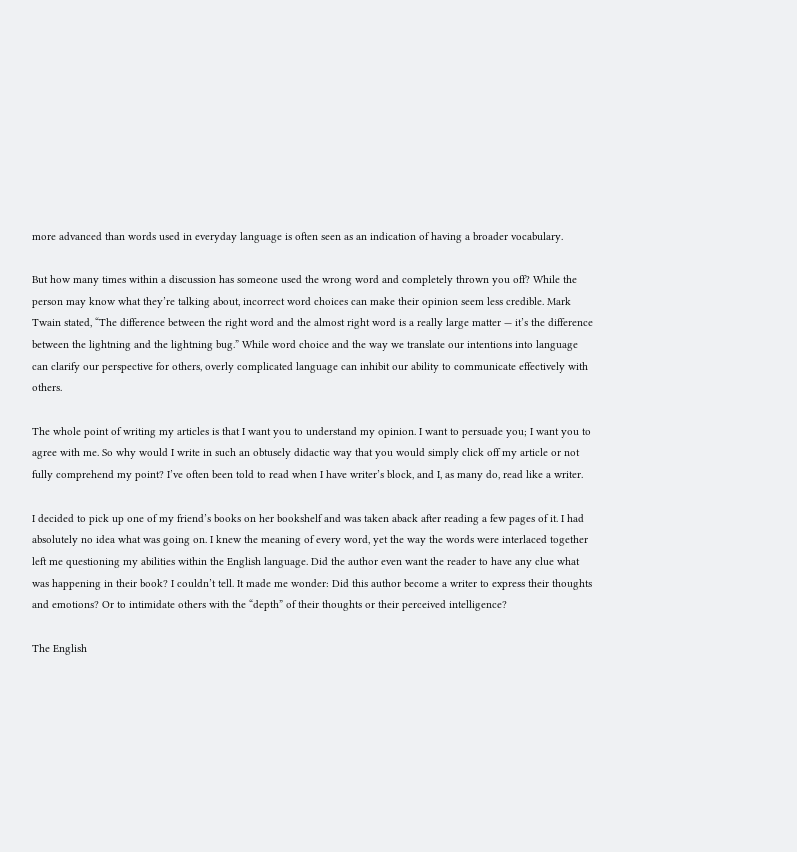more advanced than words used in everyday language is often seen as an indication of having a broader vocabulary.

But how many times within a discussion has someone used the wrong word and completely thrown you off? While the person may know what they’re talking about, incorrect word choices can make their opinion seem less credible. Mark Twain stated, “The difference between the right word and the almost right word is a really large matter — it’s the difference between the lightning and the lightning bug.” While word choice and the way we translate our intentions into language can clarify our perspective for others, overly complicated language can inhibit our ability to communicate effectively with others.

The whole point of writing my articles is that I want you to understand my opinion. I want to persuade you; I want you to agree with me. So why would I write in such an obtusely didactic way that you would simply click off my article or not fully comprehend my point? I’ve often been told to read when I have writer’s block, and I, as many do, read like a writer.

I decided to pick up one of my friend’s books on her bookshelf and was taken aback after reading a few pages of it. I had absolutely no idea what was going on. I knew the meaning of every word, yet the way the words were interlaced together left me questioning my abilities within the English language. Did the author even want the reader to have any clue what was happening in their book? I couldn’t tell. It made me wonder: Did this author become a writer to express their thoughts and emotions? Or to intimidate others with the “depth” of their thoughts or their perceived intelligence?

The English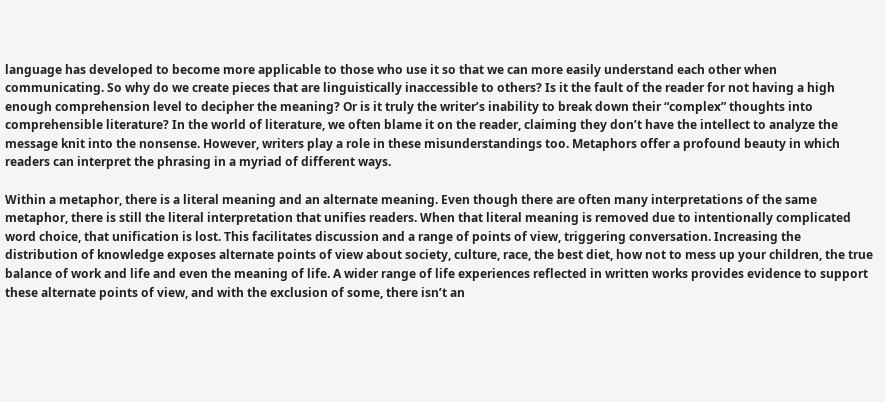language has developed to become more applicable to those who use it so that we can more easily understand each other when communicating. So why do we create pieces that are linguistically inaccessible to others? Is it the fault of the reader for not having a high enough comprehension level to decipher the meaning? Or is it truly the writer’s inability to break down their “complex” thoughts into comprehensible literature? In the world of literature, we often blame it on the reader, claiming they don’t have the intellect to analyze the message knit into the nonsense. However, writers play a role in these misunderstandings too. Metaphors offer a profound beauty in which readers can interpret the phrasing in a myriad of different ways.

Within a metaphor, there is a literal meaning and an alternate meaning. Even though there are often many interpretations of the same metaphor, there is still the literal interpretation that unifies readers. When that literal meaning is removed due to intentionally complicated word choice, that unification is lost. This facilitates discussion and a range of points of view, triggering conversation. Increasing the distribution of knowledge exposes alternate points of view about society, culture, race, the best diet, how not to mess up your children, the true balance of work and life and even the meaning of life. A wider range of life experiences reflected in written works provides evidence to support these alternate points of view, and with the exclusion of some, there isn’t an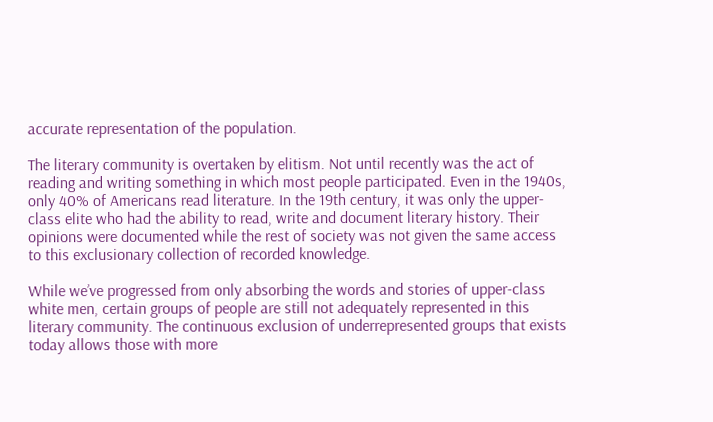accurate representation of the population.

The literary community is overtaken by elitism. Not until recently was the act of reading and writing something in which most people participated. Even in the 1940s, only 40% of Americans read literature. In the 19th century, it was only the upper-class elite who had the ability to read, write and document literary history. Their opinions were documented while the rest of society was not given the same access to this exclusionary collection of recorded knowledge.

While we’ve progressed from only absorbing the words and stories of upper-class white men, certain groups of people are still not adequately represented in this literary community. The continuous exclusion of underrepresented groups that exists today allows those with more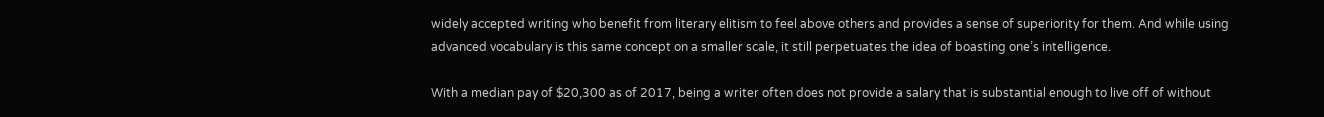widely accepted writing who benefit from literary elitism to feel above others and provides a sense of superiority for them. And while using advanced vocabulary is this same concept on a smaller scale, it still perpetuates the idea of boasting one’s intelligence.

With a median pay of $20,300 as of 2017, being a writer often does not provide a salary that is substantial enough to live off of without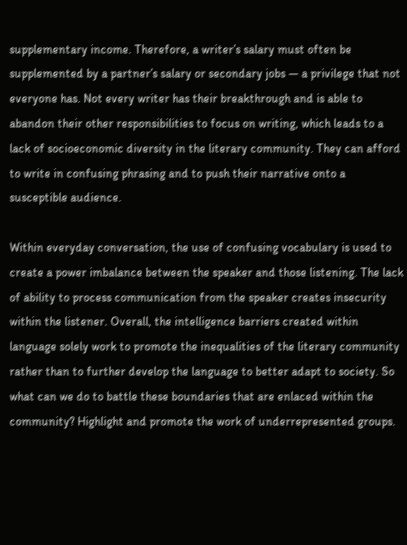supplementary income. Therefore, a writer’s salary must often be supplemented by a partner’s salary or secondary jobs — a privilege that not everyone has. Not every writer has their breakthrough and is able to abandon their other responsibilities to focus on writing, which leads to a lack of socioeconomic diversity in the literary community. They can afford to write in confusing phrasing and to push their narrative onto a susceptible audience.

Within everyday conversation, the use of confusing vocabulary is used to create a power imbalance between the speaker and those listening. The lack of ability to process communication from the speaker creates insecurity within the listener. Overall, the intelligence barriers created within language solely work to promote the inequalities of the literary community rather than to further develop the language to better adapt to society. So what can we do to battle these boundaries that are enlaced within the community? Highlight and promote the work of underrepresented groups.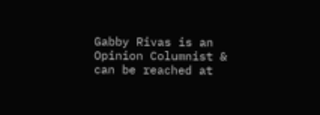Gabby Rivas is an Opinion Columnist & can be reached at